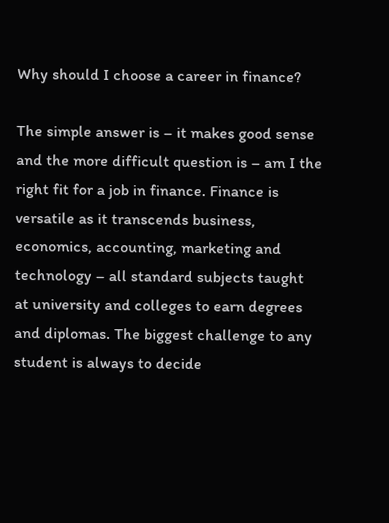Why should I choose a career in finance?

The simple answer is – it makes good sense and the more difficult question is – am I the right fit for a job in finance. Finance is versatile as it transcends business, economics, accounting, marketing and technology – all standard subjects taught at university and colleges to earn degrees and diplomas. The biggest challenge to any student is always to decide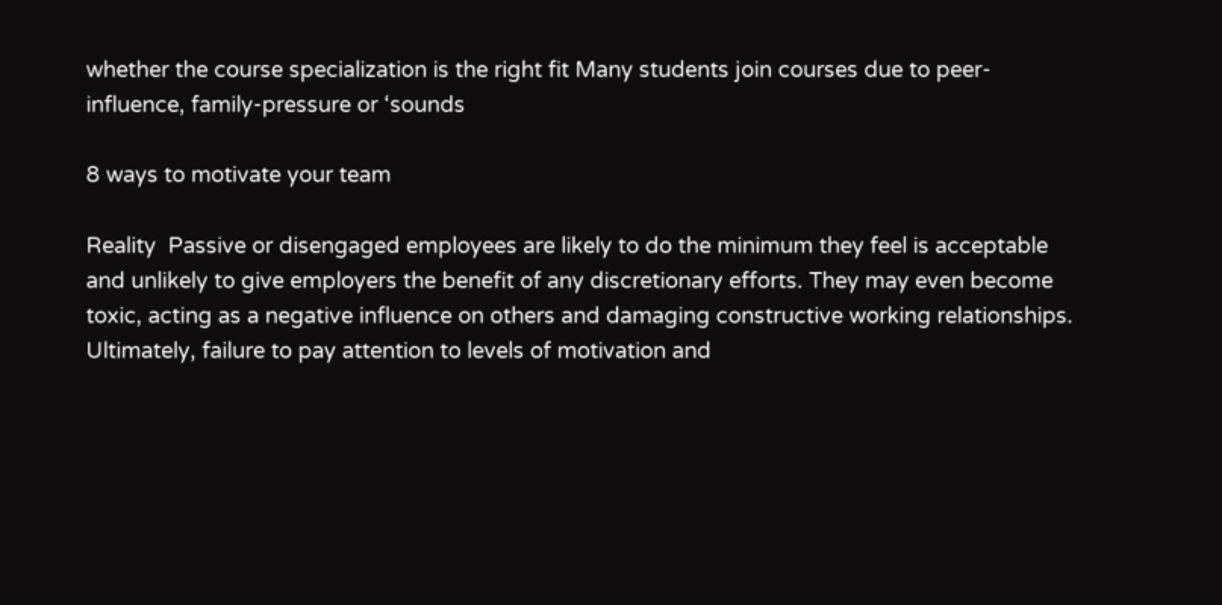whether the course specialization is the right fit Many students join courses due to peer-influence, family-pressure or ‘sounds

8 ways to motivate your team

Reality  Passive or disengaged employees are likely to do the minimum they feel is acceptable and unlikely to give employers the benefit of any discretionary efforts. They may even become toxic, acting as a negative influence on others and damaging constructive working relationships. Ultimately, failure to pay attention to levels of motivation and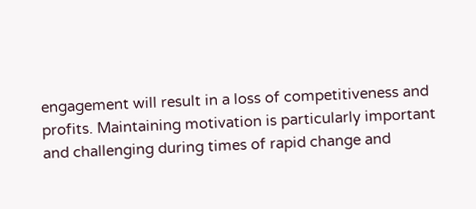engagement will result in a loss of competitiveness and profits. Maintaining motivation is particularly important and challenging during times of rapid change and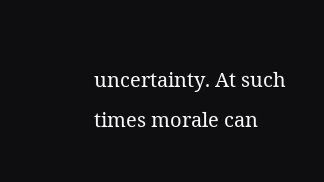uncertainty. At such times morale can